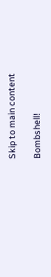Skip to main content

Bombshell!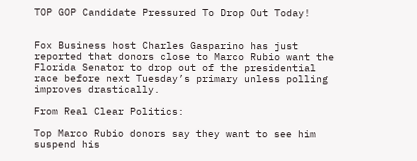TOP GOP Candidate Pressured To Drop Out Today!


Fox Business host Charles Gasparino has just reported that donors close to Marco Rubio want the Florida Senator to drop out of the presidential race before next Tuesday’s primary unless polling improves drastically.

From Real Clear Politics:

Top Marco Rubio donors say they want to see him suspend his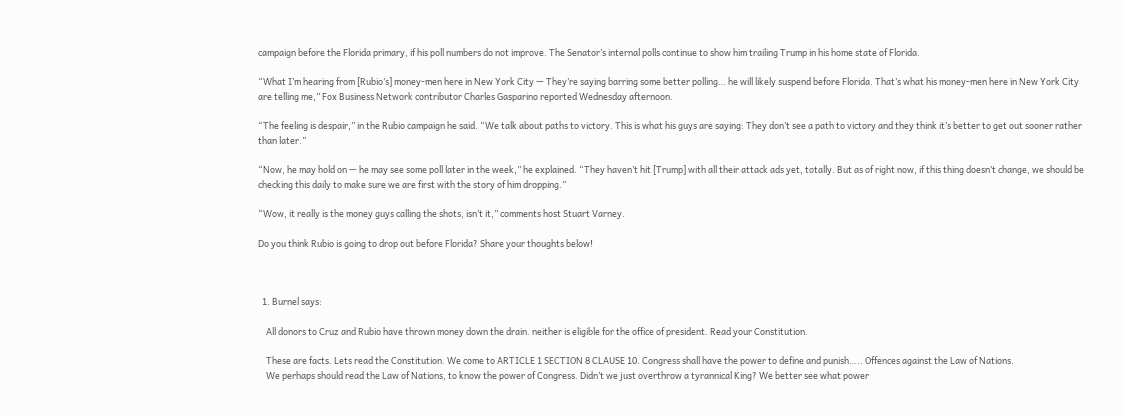campaign before the Florida primary, if his poll numbers do not improve. The Senator’s internal polls continue to show him trailing Trump in his home state of Florida.

“What I’m hearing from [Rubio’s] money-men here in New York City — They’re saying barring some better polling… he will likely suspend before Florida. That’s what his money-men here in New York City are telling me,” Fox Business Network contributor Charles Gasparino reported Wednesday afternoon.

“The feeling is despair,” in the Rubio campaign he said. “We talk about paths to victory. This is what his guys are saying: They don’t see a path to victory and they think it’s better to get out sooner rather than later.”

“Now, he may hold on — he may see some poll later in the week,” he explained. “They haven’t hit [Trump] with all their attack ads yet, totally. But as of right now, if this thing doesn’t change, we should be checking this daily to make sure we are first with the story of him dropping.”

“Wow, it really is the money guys calling the shots, isn’t it,” comments host Stuart Varney.

Do you think Rubio is going to drop out before Florida? Share your thoughts below!



  1. Burnel says:

    All donors to Cruz and Rubio have thrown money down the drain. neither is eligible for the office of president. Read your Constitution.

    These are facts. Lets read the Constitution. We come to ARTICLE 1 SECTION 8 CLAUSE 10. Congress shall have the power to define and punish….. Offences against the Law of Nations.
    We perhaps should read the Law of Nations, to know the power of Congress. Didn’t we just overthrow a tyrannical King? We better see what power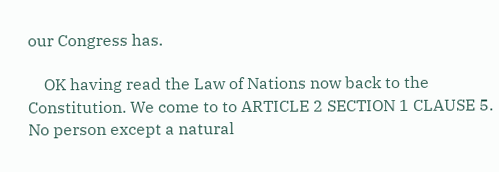our Congress has.

    OK having read the Law of Nations now back to the Constitution. We come to to ARTICLE 2 SECTION 1 CLAUSE 5. No person except a natural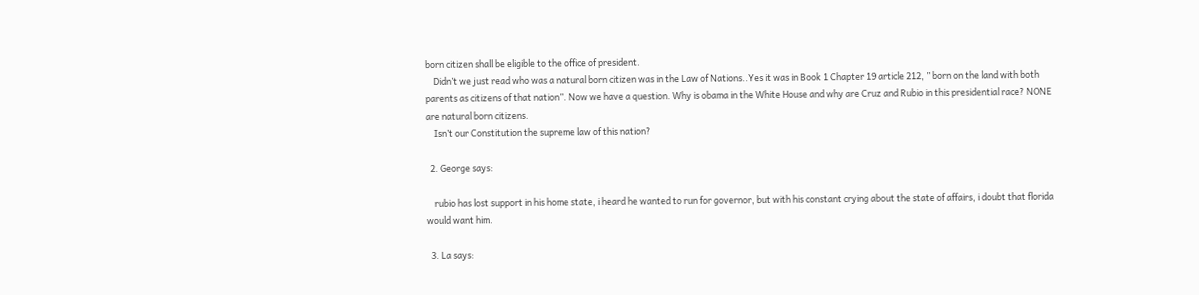born citizen shall be eligible to the office of president.
    Didn’t we just read who was a natural born citizen was in the Law of Nations..Yes it was in Book 1 Chapter 19 article 212, ” born on the land with both parents as citizens of that nation”. Now we have a question. Why is obama in the White House and why are Cruz and Rubio in this presidential race? NONE are natural born citizens.
    Isn’t our Constitution the supreme law of this nation?

  2. George says:

    rubio has lost support in his home state, i heard he wanted to run for governor, but with his constant crying about the state of affairs, i doubt that florida would want him.

  3. La says: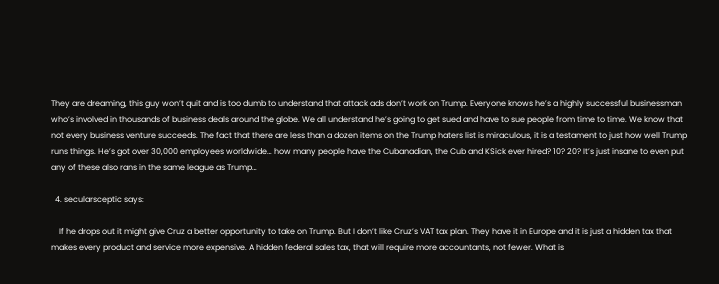They are dreaming, this guy won’t quit and is too dumb to understand that attack ads don’t work on Trump. Everyone knows he’s a highly successful businessman who’s involved in thousands of business deals around the globe. We all understand he’s going to get sued and have to sue people from time to time. We know that not every business venture succeeds. The fact that there are less than a dozen items on the Trump haters list is miraculous, it is a testament to just how well Trump runs things. He’s got over 30,000 employees worldwide… how many people have the Cubanadian, the Cub and KSick ever hired? 10? 20? It’s just insane to even put any of these also rans in the same league as Trump…

  4. secularsceptic says:

    If he drops out it might give Cruz a better opportunity to take on Trump. But I don’t like Cruz’s VAT tax plan. They have it in Europe and it is just a hidden tax that makes every product and service more expensive. A hidden federal sales tax, that will require more accountants, not fewer. What is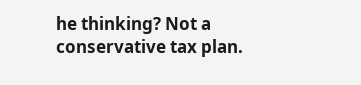he thinking? Not a conservative tax plan.